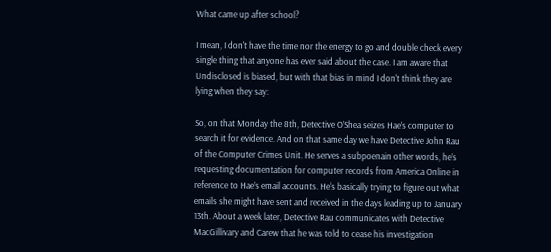What came up after school?

I mean, I don't have the time nor the energy to go and double check every single thing that anyone has ever said about the case. I am aware that Undisclosed is biased, but with that bias in mind I don't think they are lying when they say:

So, on that Monday the 8th, Detective O’Shea seizes Hae’s computer to search it for evidence. And on that same day we have Detective John Rau of the Computer Crimes Unit. He serves a subpoenain other words, he’s requesting documentation for computer records from America Online in reference to Hae’s email accounts. He‘s basically trying to figure out what emails she might have sent and received in the days leading up to January 13th. About a week later, Detective Rau communicates with Detective MacGillivary and Carew that he was told to cease his investigation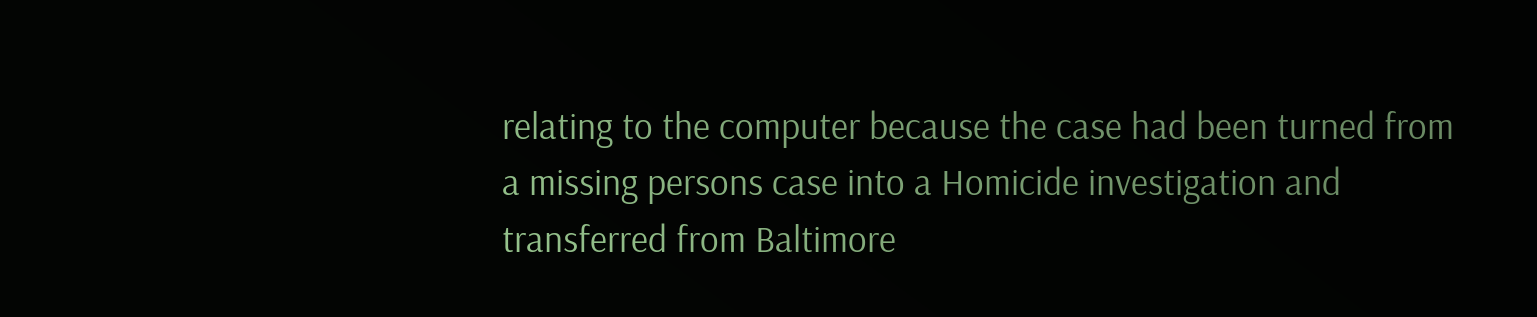relating to the computer because the case had been turned from a missing persons case into a Homicide investigation and transferred from Baltimore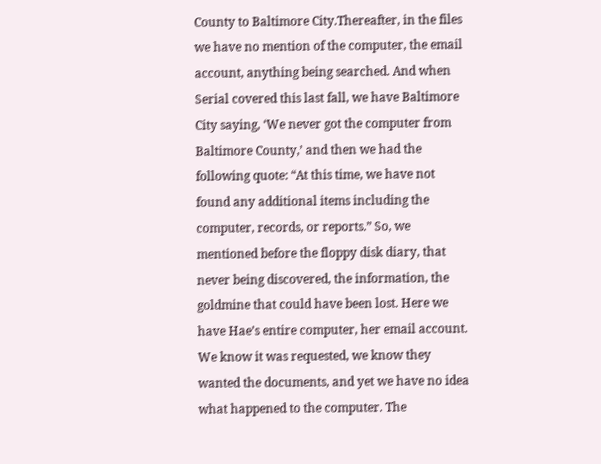County to Baltimore City.Thereafter, in the files we have no mention of the computer, the email account, anything being searched. And when Serial covered this last fall, we have Baltimore City saying, ‘We never got the computer from Baltimore County,’ and then we had the following quote: “At this time, we have not found any additional items including the computer, records, or reports.” So, we mentioned before the floppy disk diary, that never being discovered, the information, the goldmine that could have been lost. Here we have Hae’s entire computer, her email account. We know it was requested, we know they wanted the documents, and yet we have no idea what happened to the computer. The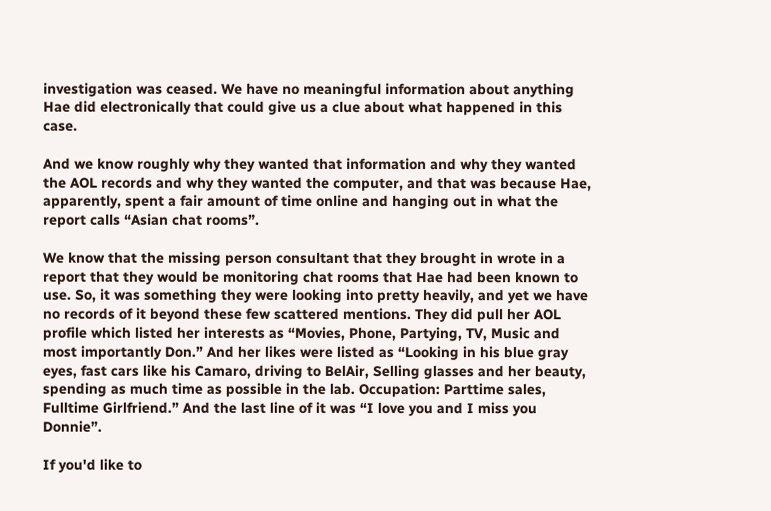investigation was ceased. We have no meaningful information about anything Hae did electronically that could give us a clue about what happened in this case.

And we know roughly why they wanted that information and why they wanted the AOL records and why they wanted the computer, and that was because Hae, apparently, spent a fair amount of time online and hanging out in what the report calls “Asian chat rooms”.

We know that the missing person consultant that they brought in wrote in a report that they would be monitoring chat rooms that Hae had been known to use. So, it was something they were looking into pretty heavily, and yet we have no records of it beyond these few scattered mentions. They did pull her AOL profile which listed her interests as “Movies, Phone, Partying, TV, Music and most importantly Don.” And her likes were listed as “Looking in his blue gray eyes, fast cars like his Camaro, driving to BelAir, Selling glasses and her beauty, spending as much time as possible in the lab. Occupation: Parttime sales, Fulltime Girlfriend.” And the last line of it was “I love you and I miss you Donnie”.

If you'd like to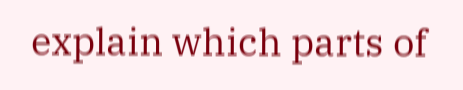explain which parts of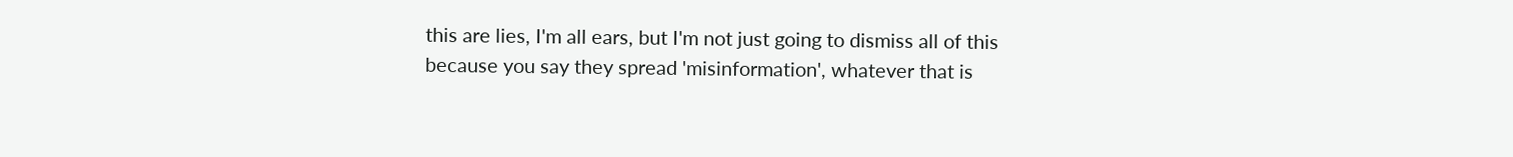this are lies, I'm all ears, but I'm not just going to dismiss all of this because you say they spread 'misinformation', whatever that is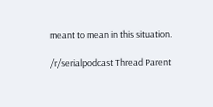meant to mean in this situation.

/r/serialpodcast Thread Parent